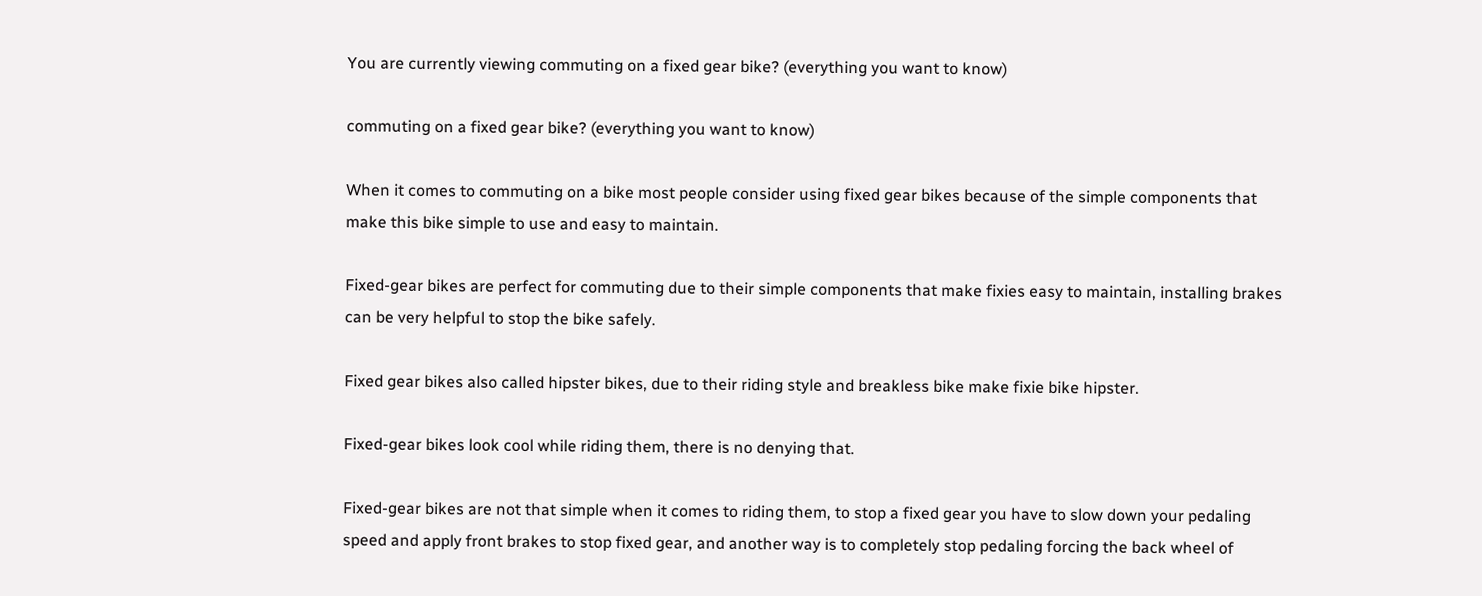You are currently viewing commuting on a fixed gear bike? (everything you want to know)

commuting on a fixed gear bike? (everything you want to know)

When it comes to commuting on a bike most people consider using fixed gear bikes because of the simple components that make this bike simple to use and easy to maintain.

Fixed-gear bikes are perfect for commuting due to their simple components that make fixies easy to maintain, installing brakes can be very helpful to stop the bike safely.

Fixed gear bikes also called hipster bikes, due to their riding style and breakless bike make fixie bike hipster.

Fixed-gear bikes look cool while riding them, there is no denying that.

Fixed-gear bikes are not that simple when it comes to riding them, to stop a fixed gear you have to slow down your pedaling speed and apply front brakes to stop fixed gear, and another way is to completely stop pedaling forcing the back wheel of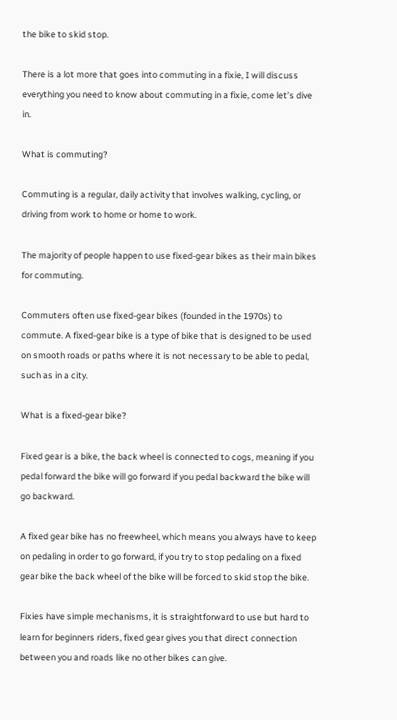the bike to skid stop.

There is a lot more that goes into commuting in a fixie, I will discuss everything you need to know about commuting in a fixie, come let’s dive in.

What is commuting?

Commuting is a regular, daily activity that involves walking, cycling, or driving from work to home or home to work.

The majority of people happen to use fixed-gear bikes as their main bikes for commuting.

Commuters often use fixed-gear bikes (founded in the 1970s) to commute. A fixed-gear bike is a type of bike that is designed to be used on smooth roads or paths where it is not necessary to be able to pedal, such as in a city.

What is a fixed-gear bike?

Fixed gear is a bike, the back wheel is connected to cogs, meaning if you pedal forward the bike will go forward if you pedal backward the bike will go backward.

A fixed gear bike has no freewheel, which means you always have to keep on pedaling in order to go forward, if you try to stop pedaling on a fixed gear bike the back wheel of the bike will be forced to skid stop the bike.

Fixies have simple mechanisms, it is straightforward to use but hard to learn for beginners riders, fixed gear gives you that direct connection between you and roads like no other bikes can give.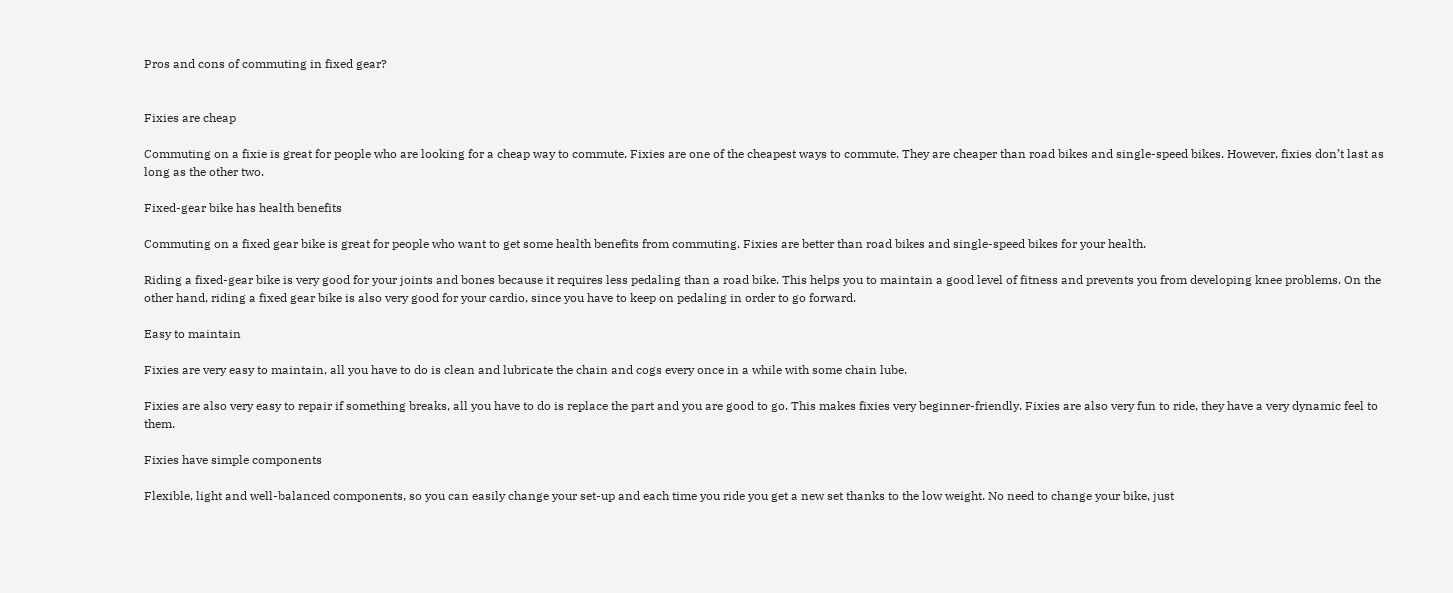Pros and cons of commuting in fixed gear?


Fixies are cheap

Commuting on a fixie is great for people who are looking for a cheap way to commute. Fixies are one of the cheapest ways to commute. They are cheaper than road bikes and single-speed bikes. However, fixies don’t last as long as the other two.

Fixed-gear bike has health benefits

Commuting on a fixed gear bike is great for people who want to get some health benefits from commuting. Fixies are better than road bikes and single-speed bikes for your health.

Riding a fixed-gear bike is very good for your joints and bones because it requires less pedaling than a road bike. This helps you to maintain a good level of fitness and prevents you from developing knee problems. On the other hand, riding a fixed gear bike is also very good for your cardio, since you have to keep on pedaling in order to go forward.

Easy to maintain

Fixies are very easy to maintain, all you have to do is clean and lubricate the chain and cogs every once in a while with some chain lube.

Fixies are also very easy to repair if something breaks, all you have to do is replace the part and you are good to go. This makes fixies very beginner-friendly. Fixies are also very fun to ride, they have a very dynamic feel to them.

Fixies have simple components

Flexible, light and well-balanced components, so you can easily change your set-up and each time you ride you get a new set thanks to the low weight. No need to change your bike, just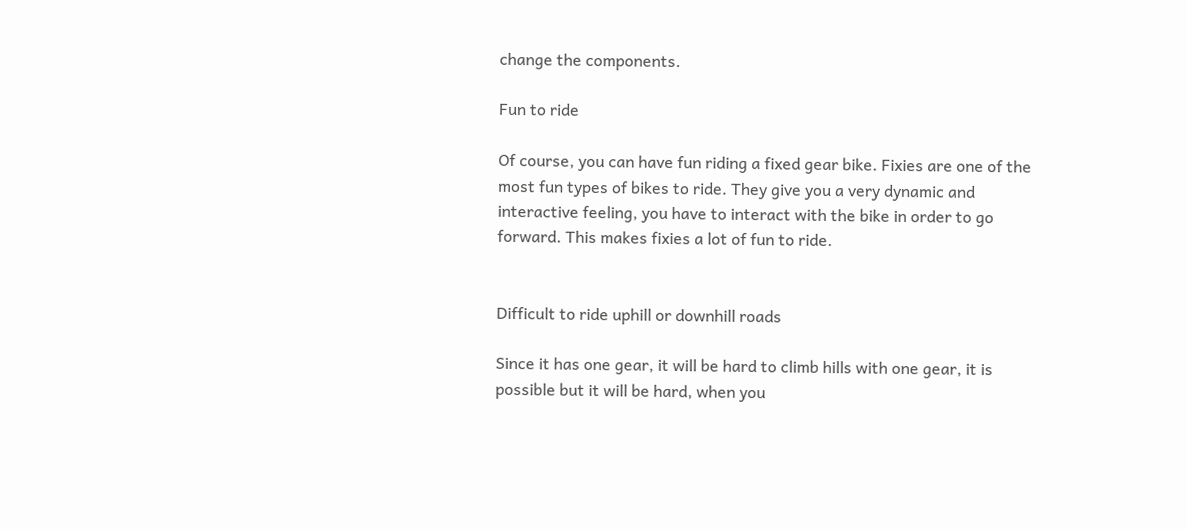change the components.

Fun to ride

Of course, you can have fun riding a fixed gear bike. Fixies are one of the most fun types of bikes to ride. They give you a very dynamic and interactive feeling, you have to interact with the bike in order to go forward. This makes fixies a lot of fun to ride.


Difficult to ride uphill or downhill roads

Since it has one gear, it will be hard to climb hills with one gear, it is possible but it will be hard, when you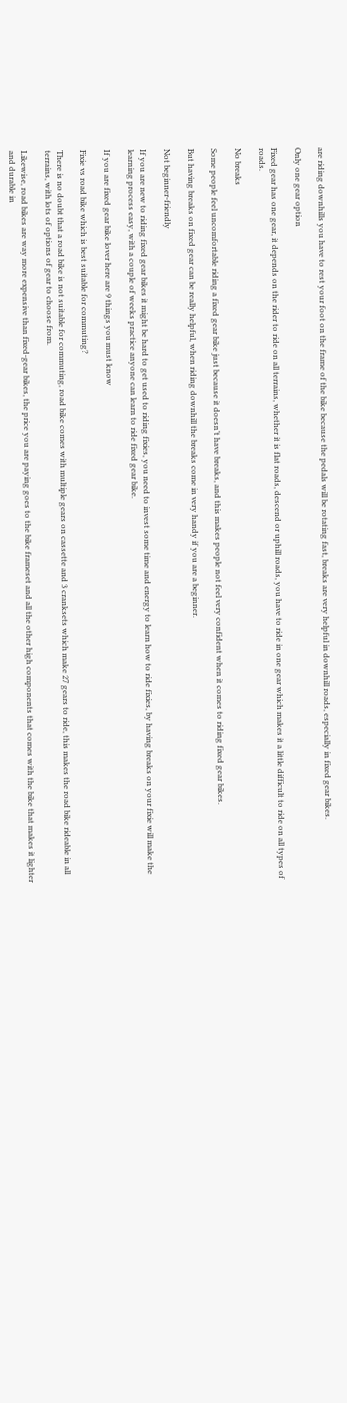are riding downhills you have to rest your foot on the frame of the bike because the pedals will be rotating fast, breaks are very helpful in downhill roads, especially in fixed gear bikes.

Only one gear option

Fixed gear has one gear, it depends on the rider to ride on all terrains, whether it is flat roads, descend or uphill roads, you have to ride in one gear which makes it a little difficult to ride on all types of roads.

No breaks

Some people feel uncomfortable riding a fixed gear bike just because it doesn’t have breaks, and this makes people not feel very confident when it comes to riding fixed gear bikes.

But having breaks on fixed gear can be really helpful, when riding downhill the breaks come in very handy if you are a beginner.

Not beginner-friendly

If you are new to riding fixed gear bikes it might be hard to get used to riding fixies, you need to invest some time and energy to learn how to ride fixies, by having breaks on your fixie will make the learning process easy, with a couple of weeks practice anyone can learn to ride fixed gear bike.

If you are fixed gear bike lover here are 9 things you must know

Fixie vs road bike which is best suitable for commuting?

There is no doubt that a road bike is not suitable for commuting, road bike comes with multiple gears on cassette and 3 cranksets which make 27 gears to ride, this makes the road bike rideable in all terrains, with lots of options of gear to choose from.

Likewise, road bikes are way more expensive than fixed-gear bikes, the price you are paying goes to the bike frameset and all the other high components that comes with the bike that makes it lighter and durable in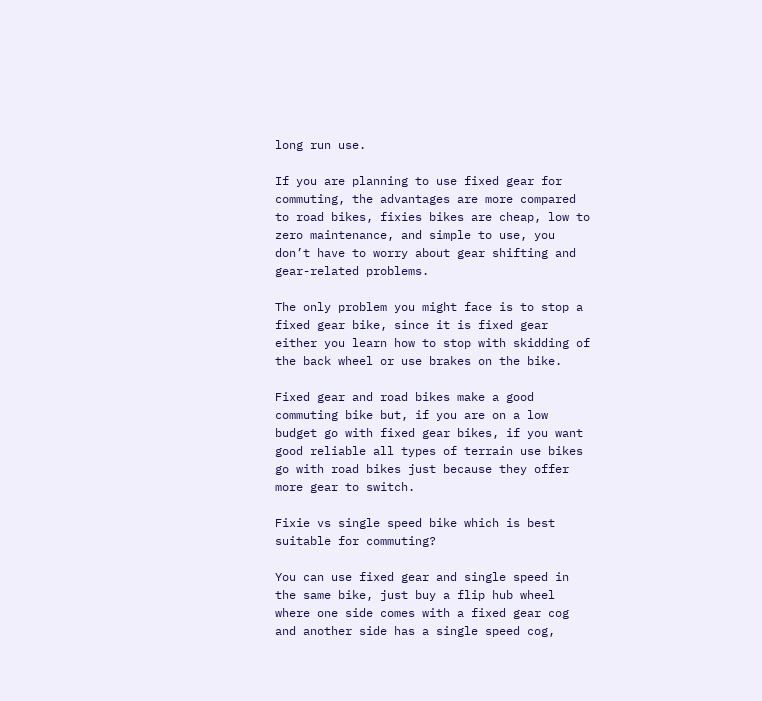long run use.

If you are planning to use fixed gear for commuting, the advantages are more compared to road bikes, fixies bikes are cheap, low to zero maintenance, and simple to use, you don’t have to worry about gear shifting and gear-related problems.

The only problem you might face is to stop a fixed gear bike, since it is fixed gear either you learn how to stop with skidding of the back wheel or use brakes on the bike.

Fixed gear and road bikes make a good commuting bike but, if you are on a low budget go with fixed gear bikes, if you want good reliable all types of terrain use bikes go with road bikes just because they offer more gear to switch.

Fixie vs single speed bike which is best suitable for commuting?

You can use fixed gear and single speed in the same bike, just buy a flip hub wheel where one side comes with a fixed gear cog and another side has a single speed cog,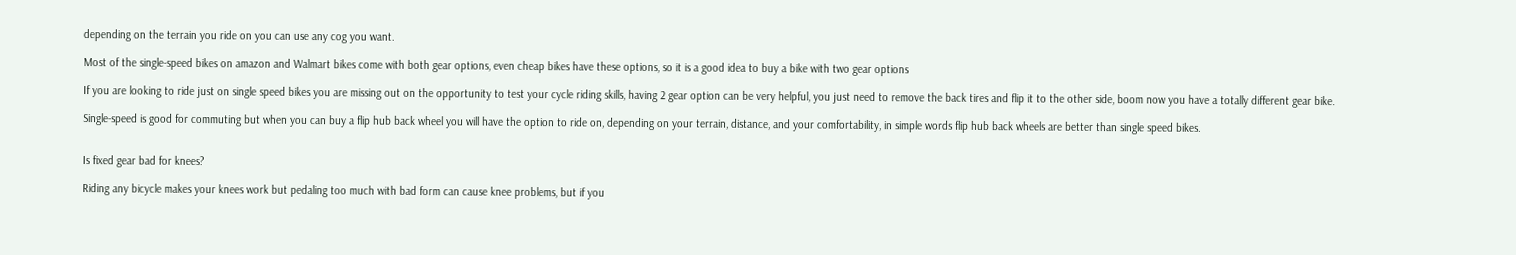depending on the terrain you ride on you can use any cog you want.

Most of the single-speed bikes on amazon and Walmart bikes come with both gear options, even cheap bikes have these options, so it is a good idea to buy a bike with two gear options

If you are looking to ride just on single speed bikes you are missing out on the opportunity to test your cycle riding skills, having 2 gear option can be very helpful, you just need to remove the back tires and flip it to the other side, boom now you have a totally different gear bike.

Single-speed is good for commuting but when you can buy a flip hub back wheel you will have the option to ride on, depending on your terrain, distance, and your comfortability, in simple words flip hub back wheels are better than single speed bikes.


Is fixed gear bad for knees?

Riding any bicycle makes your knees work but pedaling too much with bad form can cause knee problems, but if you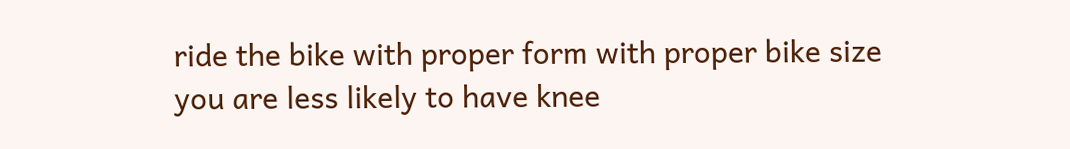ride the bike with proper form with proper bike size you are less likely to have knee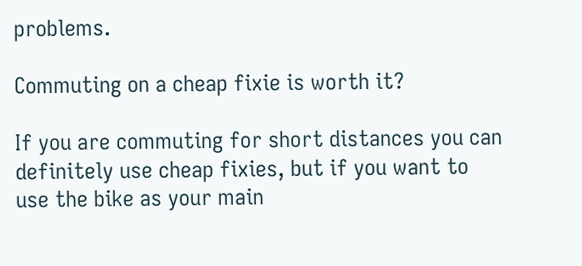problems.

Commuting on a cheap fixie is worth it?

If you are commuting for short distances you can definitely use cheap fixies, but if you want to use the bike as your main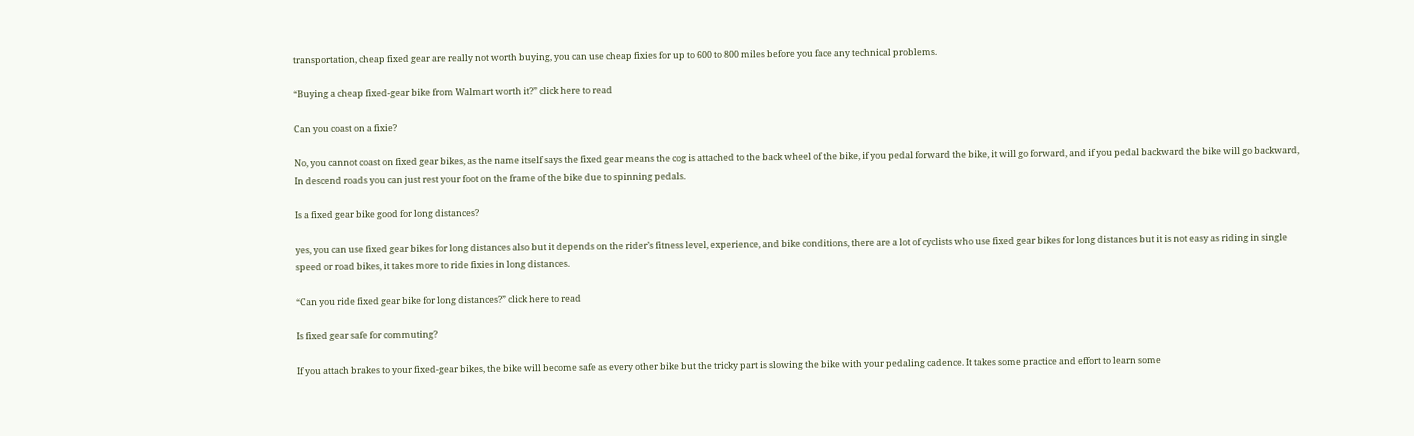transportation, cheap fixed gear are really not worth buying, you can use cheap fixies for up to 600 to 800 miles before you face any technical problems.

“Buying a cheap fixed-gear bike from Walmart worth it?” click here to read

Can you coast on a fixie?

No, you cannot coast on fixed gear bikes, as the name itself says the fixed gear means the cog is attached to the back wheel of the bike, if you pedal forward the bike, it will go forward, and if you pedal backward the bike will go backward, In descend roads you can just rest your foot on the frame of the bike due to spinning pedals.

Is a fixed gear bike good for long distances?

yes, you can use fixed gear bikes for long distances also but it depends on the rider’s fitness level, experience, and bike conditions, there are a lot of cyclists who use fixed gear bikes for long distances but it is not easy as riding in single speed or road bikes, it takes more to ride fixies in long distances.

“Can you ride fixed gear bike for long distances?” click here to read

Is fixed gear safe for commuting?

If you attach brakes to your fixed-gear bikes, the bike will become safe as every other bike but the tricky part is slowing the bike with your pedaling cadence. It takes some practice and effort to learn some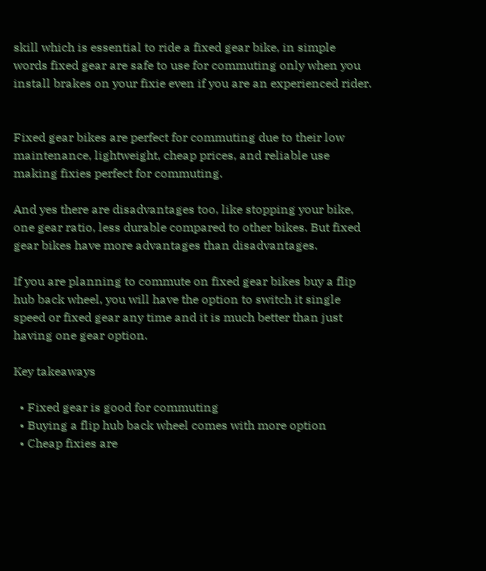skill which is essential to ride a fixed gear bike, in simple words fixed gear are safe to use for commuting only when you install brakes on your fixie even if you are an experienced rider.


Fixed gear bikes are perfect for commuting due to their low maintenance, lightweight, cheap prices, and reliable use making fixies perfect for commuting.

And yes there are disadvantages too, like stopping your bike, one gear ratio, less durable compared to other bikes. But fixed gear bikes have more advantages than disadvantages.

If you are planning to commute on fixed gear bikes buy a flip hub back wheel, you will have the option to switch it single speed or fixed gear any time and it is much better than just having one gear option.

Key takeaways

  • Fixed gear is good for commuting
  • Buying a flip hub back wheel comes with more option
  • Cheap fixies are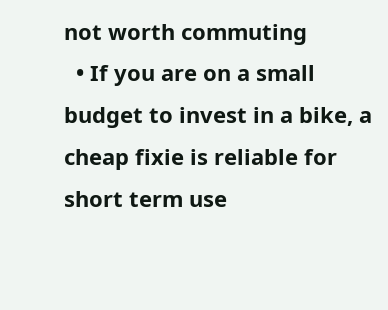not worth commuting
  • If you are on a small budget to invest in a bike, a cheap fixie is reliable for short term use